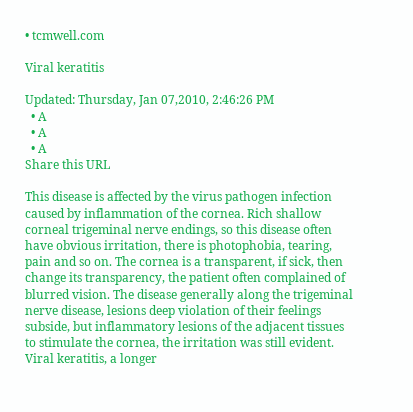• tcmwell.com

Viral keratitis

Updated: Thursday, Jan 07,2010, 2:46:26 PM
  • A
  • A
  • A
Share this URL

This disease is affected by the virus pathogen infection caused by inflammation of the cornea. Rich shallow corneal trigeminal nerve endings, so this disease often have obvious irritation, there is photophobia, tearing, pain and so on. The cornea is a transparent, if sick, then change its transparency, the patient often complained of blurred vision. The disease generally along the trigeminal nerve disease, lesions deep violation of their feelings subside, but inflammatory lesions of the adjacent tissues to stimulate the cornea, the irritation was still evident. Viral keratitis, a longer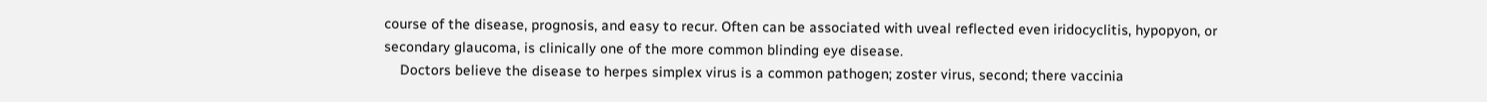course of the disease, prognosis, and easy to recur. Often can be associated with uveal reflected even iridocyclitis, hypopyon, or secondary glaucoma, is clinically one of the more common blinding eye disease.
    Doctors believe the disease to herpes simplex virus is a common pathogen; zoster virus, second; there vaccinia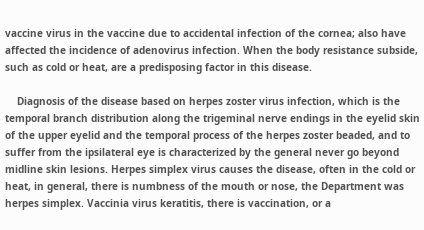vaccine virus in the vaccine due to accidental infection of the cornea; also have affected the incidence of adenovirus infection. When the body resistance subside, such as cold or heat, are a predisposing factor in this disease.

    Diagnosis of the disease based on herpes zoster virus infection, which is the temporal branch distribution along the trigeminal nerve endings in the eyelid skin of the upper eyelid and the temporal process of the herpes zoster beaded, and to suffer from the ipsilateral eye is characterized by the general never go beyond midline skin lesions. Herpes simplex virus causes the disease, often in the cold or heat, in general, there is numbness of the mouth or nose, the Department was herpes simplex. Vaccinia virus keratitis, there is vaccination, or a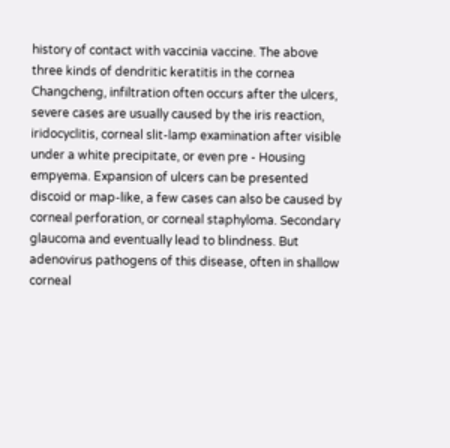history of contact with vaccinia vaccine. The above three kinds of dendritic keratitis in the cornea Changcheng, infiltration often occurs after the ulcers, severe cases are usually caused by the iris reaction, iridocyclitis, corneal slit-lamp examination after visible under a white precipitate, or even pre - Housing empyema. Expansion of ulcers can be presented discoid or map-like, a few cases can also be caused by corneal perforation, or corneal staphyloma. Secondary glaucoma and eventually lead to blindness. But adenovirus pathogens of this disease, often in shallow corneal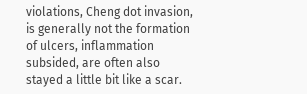violations, Cheng dot invasion, is generally not the formation of ulcers, inflammation subsided, are often also stayed a little bit like a scar.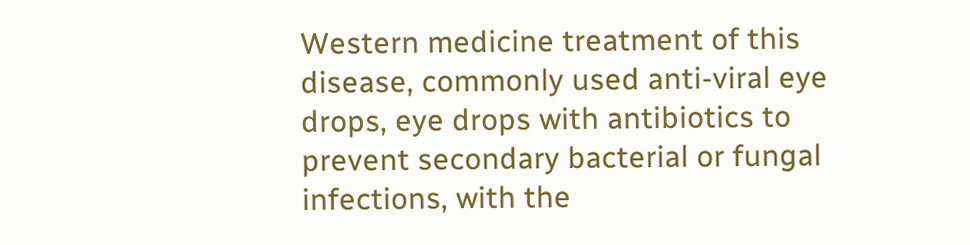Western medicine treatment of this disease, commonly used anti-viral eye drops, eye drops with antibiotics to prevent secondary bacterial or fungal infections, with the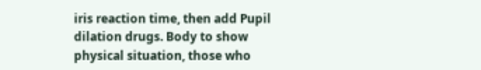iris reaction time, then add Pupil dilation drugs. Body to show physical situation, those who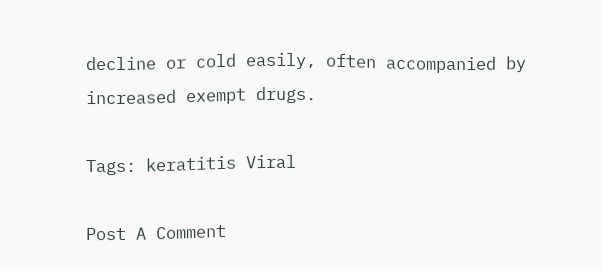decline or cold easily, often accompanied by increased exempt drugs.

Tags: keratitis Viral

Post A Comment